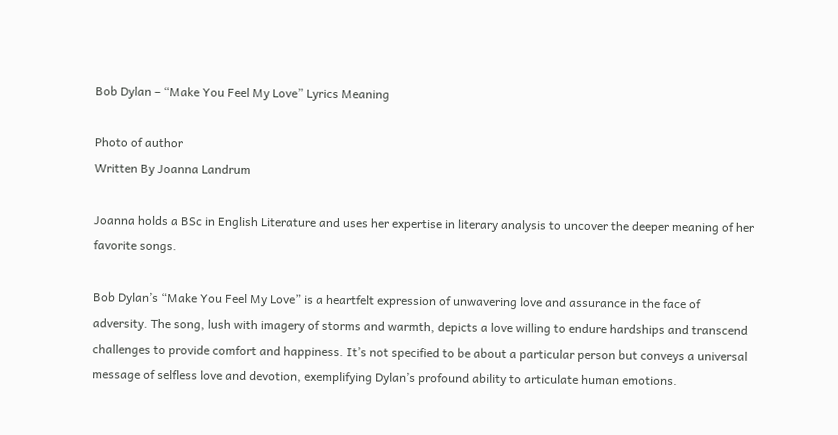Bob Dylan – “Make You Feel My Love” Lyrics Meaning

Photo of author
Written By Joanna Landrum

Joanna holds a BSc in English Literature and uses her expertise in literary analysis to uncover the deeper meaning of her favorite songs.

Bob Dylan’s “Make You Feel My Love” is a heartfelt expression of unwavering love and assurance in the face of adversity. The song, lush with imagery of storms and warmth, depicts a love willing to endure hardships and transcend challenges to provide comfort and happiness. It’s not specified to be about a particular person but conveys a universal message of selfless love and devotion, exemplifying Dylan’s profound ability to articulate human emotions.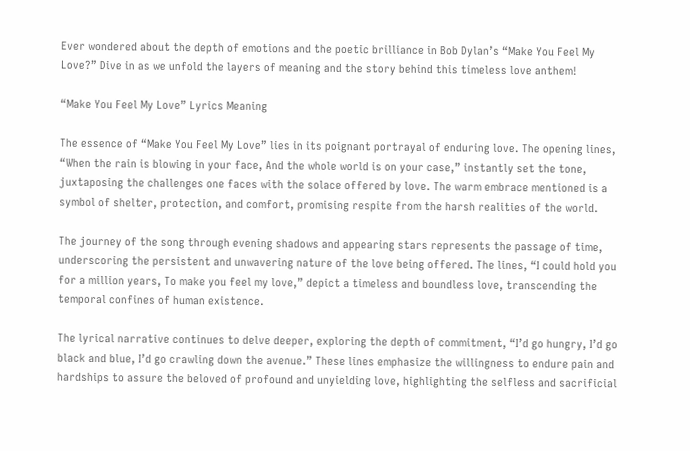Ever wondered about the depth of emotions and the poetic brilliance in Bob Dylan’s “Make You Feel My Love?” Dive in as we unfold the layers of meaning and the story behind this timeless love anthem!

“Make You Feel My Love” Lyrics Meaning

The essence of “Make You Feel My Love” lies in its poignant portrayal of enduring love. The opening lines, “When the rain is blowing in your face, And the whole world is on your case,” instantly set the tone, juxtaposing the challenges one faces with the solace offered by love. The warm embrace mentioned is a symbol of shelter, protection, and comfort, promising respite from the harsh realities of the world.

The journey of the song through evening shadows and appearing stars represents the passage of time, underscoring the persistent and unwavering nature of the love being offered. The lines, “I could hold you for a million years, To make you feel my love,” depict a timeless and boundless love, transcending the temporal confines of human existence.

The lyrical narrative continues to delve deeper, exploring the depth of commitment, “I’d go hungry, I’d go black and blue, I’d go crawling down the avenue.” These lines emphasize the willingness to endure pain and hardships to assure the beloved of profound and unyielding love, highlighting the selfless and sacrificial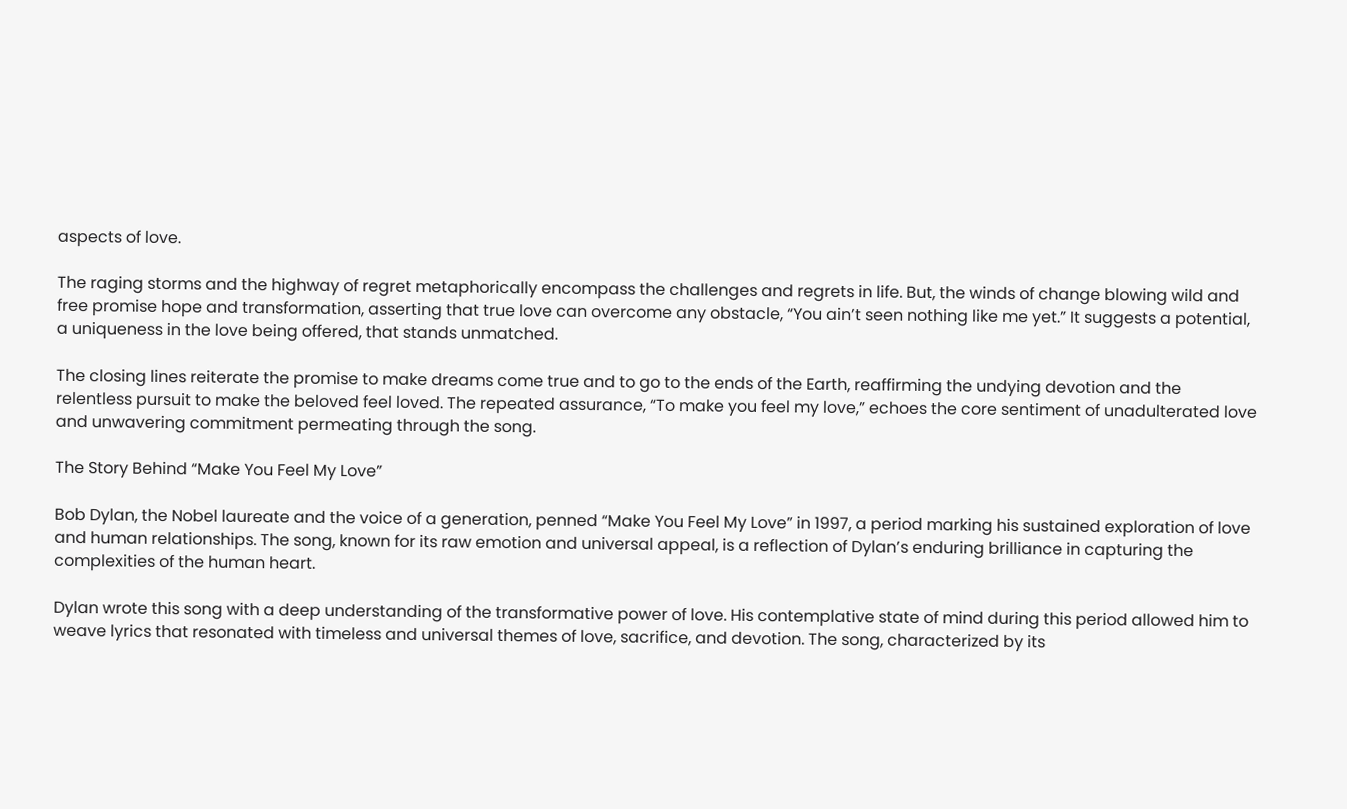aspects of love.

The raging storms and the highway of regret metaphorically encompass the challenges and regrets in life. But, the winds of change blowing wild and free promise hope and transformation, asserting that true love can overcome any obstacle, “You ain’t seen nothing like me yet.” It suggests a potential, a uniqueness in the love being offered, that stands unmatched.

The closing lines reiterate the promise to make dreams come true and to go to the ends of the Earth, reaffirming the undying devotion and the relentless pursuit to make the beloved feel loved. The repeated assurance, “To make you feel my love,” echoes the core sentiment of unadulterated love and unwavering commitment permeating through the song.

The Story Behind “Make You Feel My Love”

Bob Dylan, the Nobel laureate and the voice of a generation, penned “Make You Feel My Love” in 1997, a period marking his sustained exploration of love and human relationships. The song, known for its raw emotion and universal appeal, is a reflection of Dylan’s enduring brilliance in capturing the complexities of the human heart.

Dylan wrote this song with a deep understanding of the transformative power of love. His contemplative state of mind during this period allowed him to weave lyrics that resonated with timeless and universal themes of love, sacrifice, and devotion. The song, characterized by its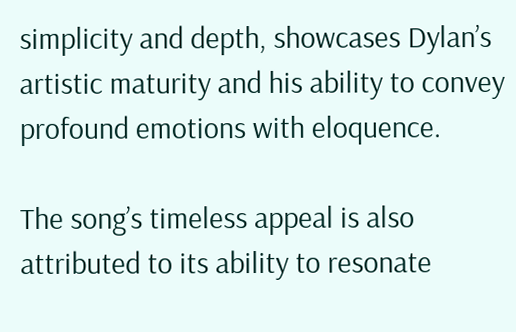simplicity and depth, showcases Dylan’s artistic maturity and his ability to convey profound emotions with eloquence.

The song’s timeless appeal is also attributed to its ability to resonate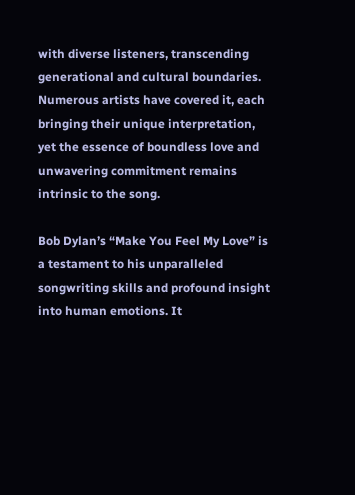with diverse listeners, transcending generational and cultural boundaries. Numerous artists have covered it, each bringing their unique interpretation, yet the essence of boundless love and unwavering commitment remains intrinsic to the song.

Bob Dylan’s “Make You Feel My Love” is a testament to his unparalleled songwriting skills and profound insight into human emotions. It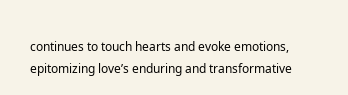continues to touch hearts and evoke emotions, epitomizing love’s enduring and transformative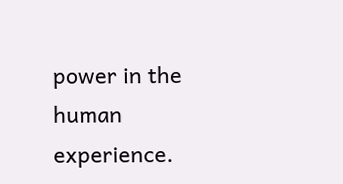power in the human experience.